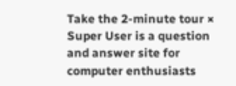Take the 2-minute tour ×
Super User is a question and answer site for computer enthusiasts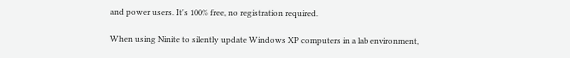and power users. It's 100% free, no registration required.

When using Ninite to silently update Windows XP computers in a lab environment,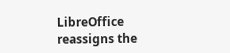LibreOffice reassigns the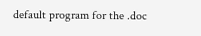default program for the .doc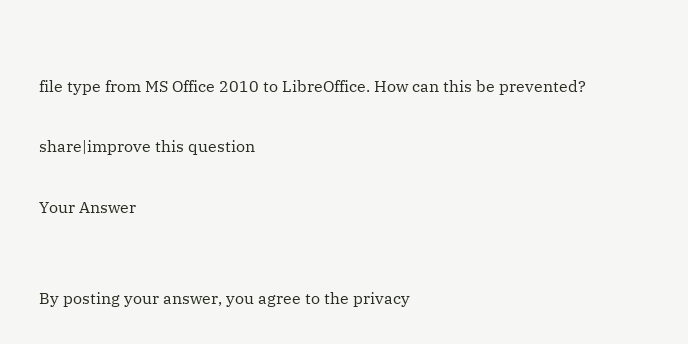file type from MS Office 2010 to LibreOffice. How can this be prevented?

share|improve this question

Your Answer


By posting your answer, you agree to the privacy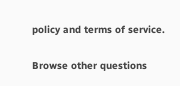policy and terms of service.

Browse other questions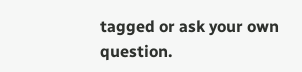tagged or ask your own question.